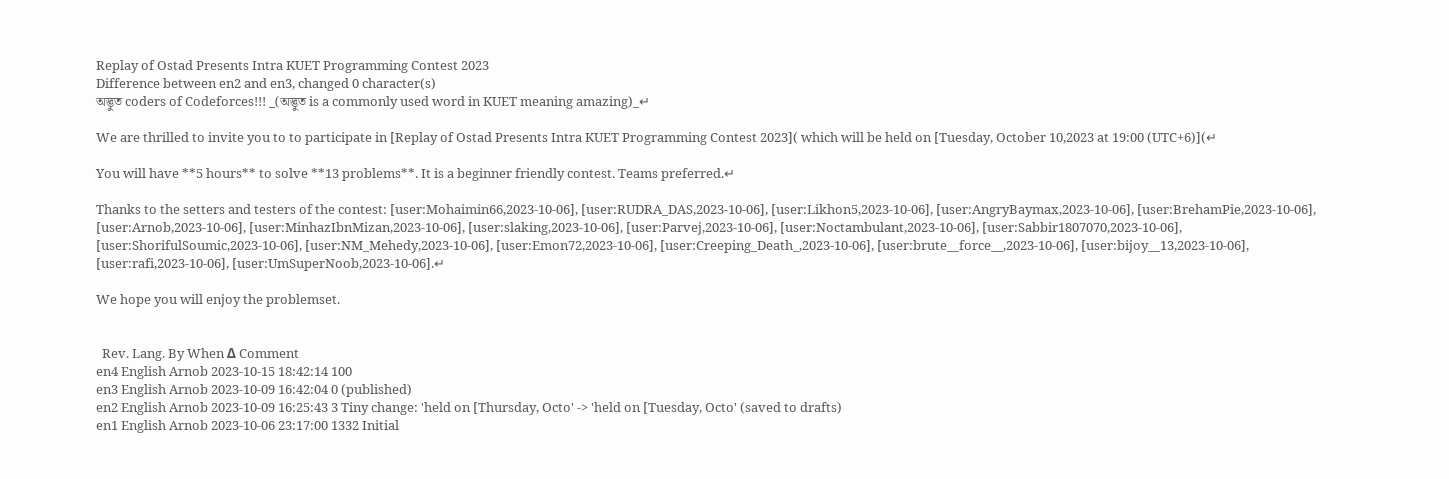Replay of Ostad Presents Intra KUET Programming Contest 2023
Difference between en2 and en3, changed 0 character(s)
অদ্ভুত coders of Codeforces!!! _(অদ্ভুত is a commonly used word in KUET meaning amazing)_↵

We are thrilled to invite you to to participate in [Replay of Ostad Presents Intra KUET Programming Contest 2023]( which will be held on [Tuesday, October 10,2023 at 19:00 (UTC+6)](↵

You will have **5 hours** to solve **13 problems**. It is a beginner friendly contest. Teams preferred.↵

Thanks to the setters and testers of the contest: [user:Mohaimin66,2023-10-06], [user:RUDRA_DAS,2023-10-06], [user:Likhon5,2023-10-06], [user:AngryBaymax,2023-10-06], [user:BrehamPie,2023-10-06], [user:Arnob,2023-10-06], [user:MinhazIbnMizan,2023-10-06], [user:slaking,2023-10-06], [user:Parvej,2023-10-06], [user:Noctambulant,2023-10-06], [user:Sabbir1807070,2023-10-06], [user:ShorifulSoumic,2023-10-06], [user:NM_Mehedy,2023-10-06], [user:Emon72,2023-10-06], [user:Creeping_Death_,2023-10-06], [user:brute__force__,2023-10-06], [user:bijoy__13,2023-10-06], [user:rafi,2023-10-06], [user:UmSuperNoob,2023-10-06].↵

We hope you will enjoy the problemset.


  Rev. Lang. By When Δ Comment
en4 English Arnob 2023-10-15 18:42:14 100
en3 English Arnob 2023-10-09 16:42:04 0 (published)
en2 English Arnob 2023-10-09 16:25:43 3 Tiny change: 'held on [Thursday, Octo' -> 'held on [Tuesday, Octo' (saved to drafts)
en1 English Arnob 2023-10-06 23:17:00 1332 Initial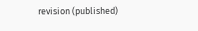revision (published)